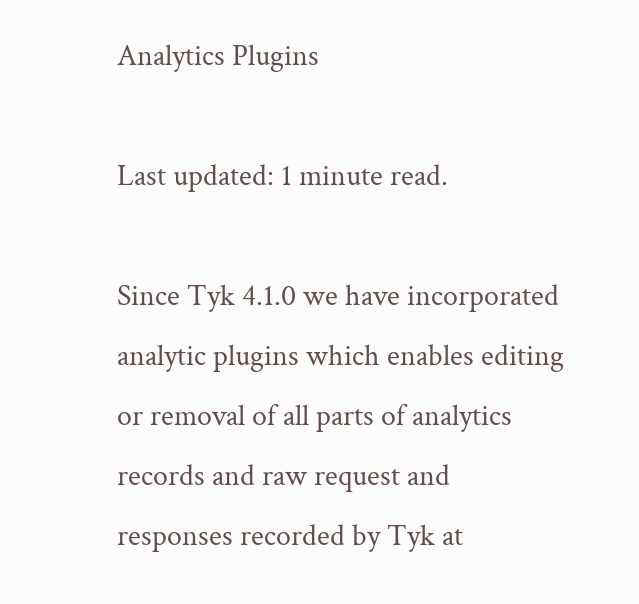Analytics Plugins

Last updated: 1 minute read.

Since Tyk 4.1.0 we have incorporated analytic plugins which enables editing or removal of all parts of analytics records and raw request and responses recorded by Tyk at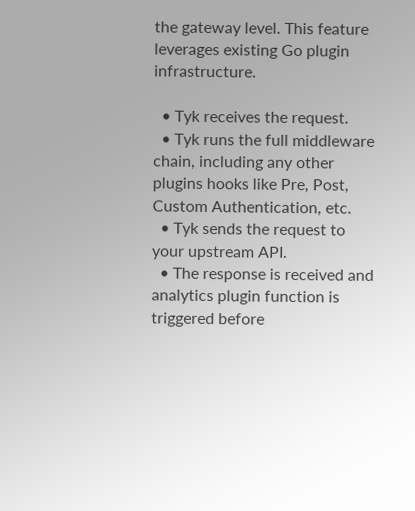the gateway level. This feature leverages existing Go plugin infrastructure.

  • Tyk receives the request.
  • Tyk runs the full middleware chain, including any other plugins hooks like Pre, Post, Custom Authentication, etc.
  • Tyk sends the request to your upstream API.
  • The response is received and analytics plugin function is triggered before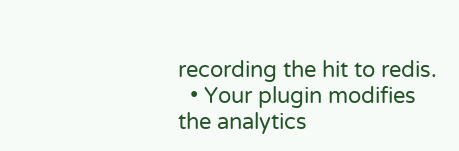recording the hit to redis.
  • Your plugin modifies the analytics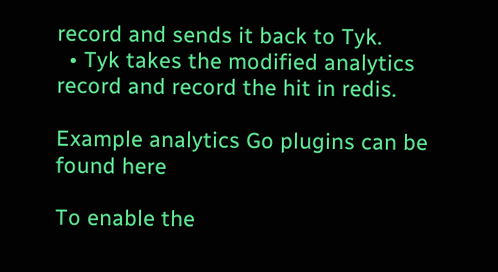record and sends it back to Tyk.
  • Tyk takes the modified analytics record and record the hit in redis.

Example analytics Go plugins can be found here

To enable the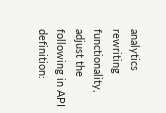analytics rewriting functionality, adjust the following in API definition: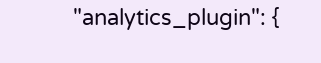"analytics_plugin": {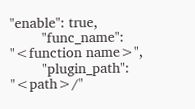"enable": true,
        "func_name": "<function name>",
        "plugin_path": "<path>/"